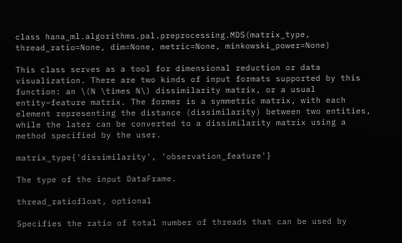class hana_ml.algorithms.pal.preprocessing.MDS(matrix_type, thread_ratio=None, dim=None, metric=None, minkowski_power=None)

This class serves as a tool for dimensional reduction or data visualization. There are two kinds of input formats supported by this function: an \(N \times N\) dissimilarity matrix, or a usual entity–feature matrix. The former is a symmetric matrix, with each element representing the distance (dissimilarity) between two entities, while the later can be converted to a dissimilarity matrix using a method specified by the user.

matrix_type{'dissimilarity', 'observation_feature'}

The type of the input DataFrame.

thread_ratiofloat, optional

Specifies the ratio of total number of threads that can be used by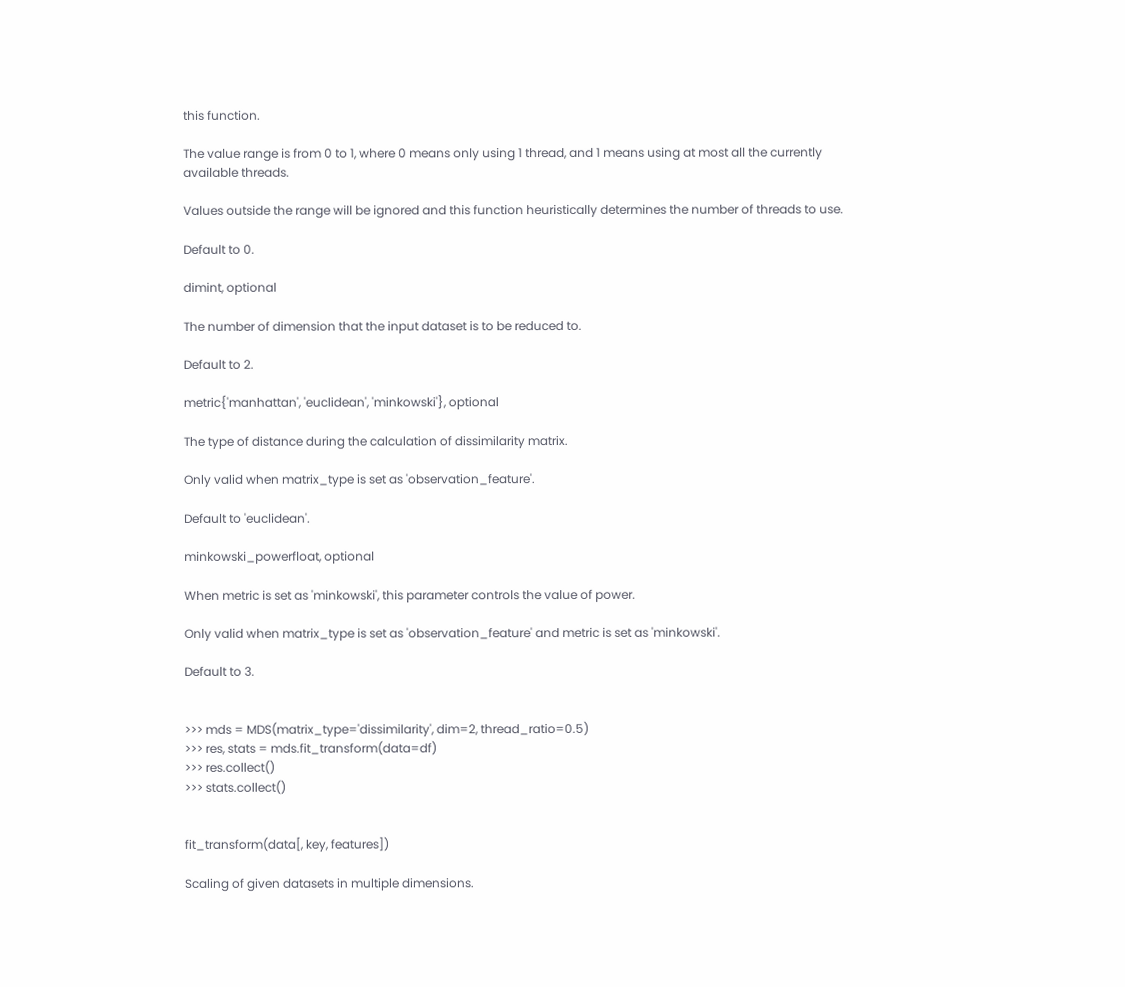this function.

The value range is from 0 to 1, where 0 means only using 1 thread, and 1 means using at most all the currently available threads.

Values outside the range will be ignored and this function heuristically determines the number of threads to use.

Default to 0.

dimint, optional

The number of dimension that the input dataset is to be reduced to.

Default to 2.

metric{'manhattan', 'euclidean', 'minkowski'}, optional

The type of distance during the calculation of dissimilarity matrix.

Only valid when matrix_type is set as 'observation_feature'.

Default to 'euclidean'.

minkowski_powerfloat, optional

When metric is set as 'minkowski', this parameter controls the value of power.

Only valid when matrix_type is set as 'observation_feature' and metric is set as 'minkowski'.

Default to 3.


>>> mds = MDS(matrix_type='dissimilarity', dim=2, thread_ratio=0.5)
>>> res, stats = mds.fit_transform(data=df)
>>> res.collect()
>>> stats.collect()


fit_transform(data[, key, features])

Scaling of given datasets in multiple dimensions.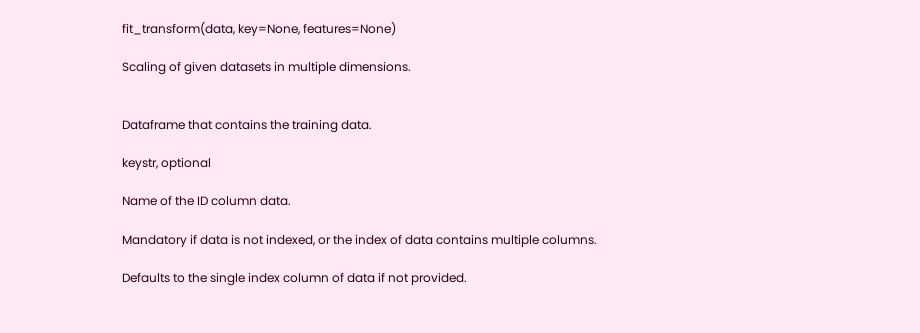fit_transform(data, key=None, features=None)

Scaling of given datasets in multiple dimensions.


Dataframe that contains the training data.

keystr, optional

Name of the ID column data.

Mandatory if data is not indexed, or the index of data contains multiple columns.

Defaults to the single index column of data if not provided.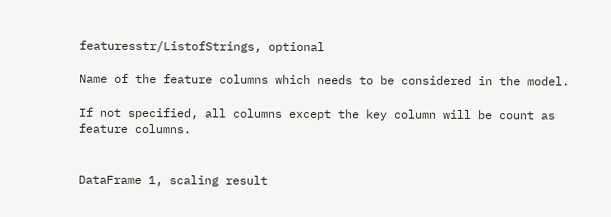featuresstr/ListofStrings, optional

Name of the feature columns which needs to be considered in the model.

If not specified, all columns except the key column will be count as feature columns.


DataFrame 1, scaling result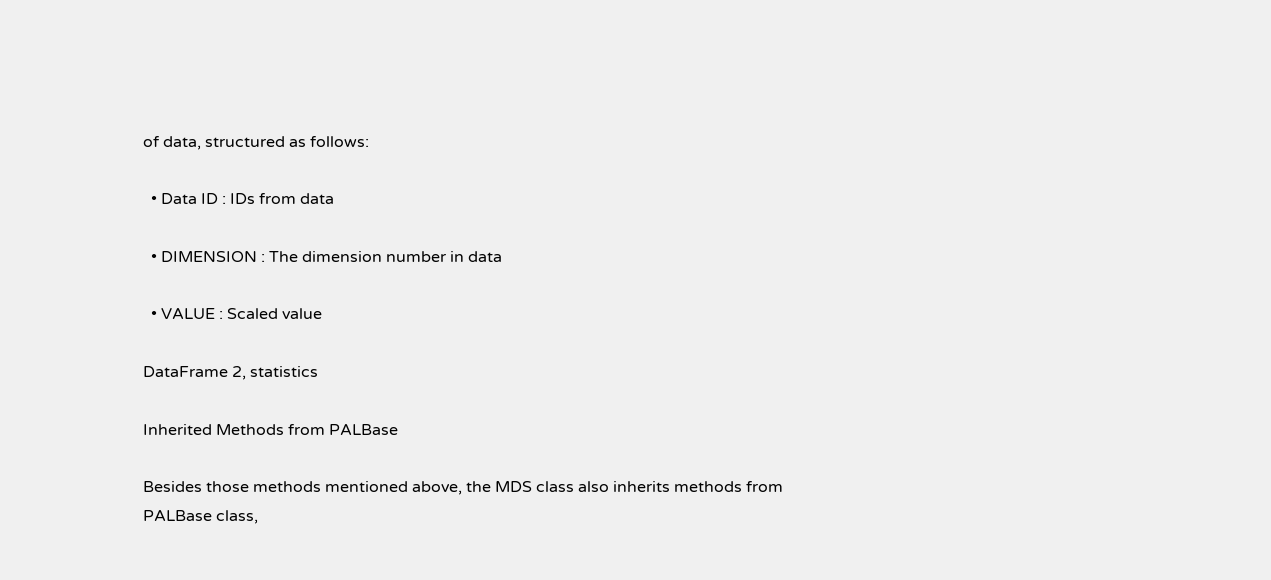of data, structured as follows:

  • Data ID : IDs from data

  • DIMENSION : The dimension number in data

  • VALUE : Scaled value

DataFrame 2, statistics

Inherited Methods from PALBase

Besides those methods mentioned above, the MDS class also inherits methods from PALBase class,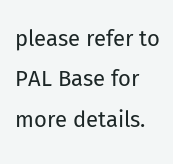please refer to PAL Base for more details.